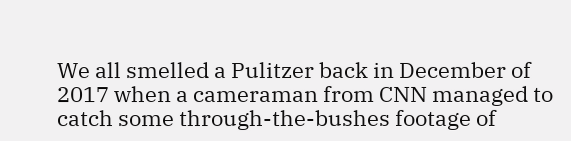We all smelled a Pulitzer back in December of 2017 when a cameraman from CNN managed to catch some through-the-bushes footage of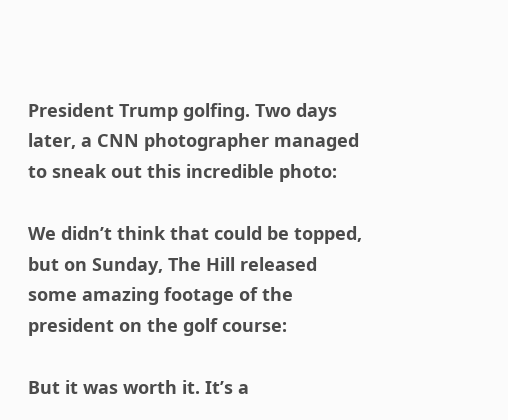President Trump golfing. Two days later, a CNN photographer managed to sneak out this incredible photo:

We didn’t think that could be topped, but on Sunday, The Hill released some amazing footage of the president on the golf course:

But it was worth it. It’s a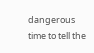dangerous time to tell the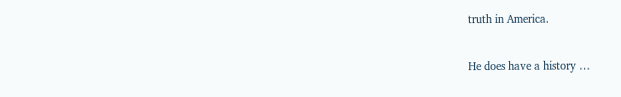truth in America.

He does have a history …